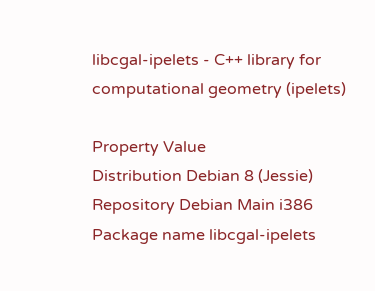libcgal-ipelets - C++ library for computational geometry (ipelets)

Property Value
Distribution Debian 8 (Jessie)
Repository Debian Main i386
Package name libcgal-ipelets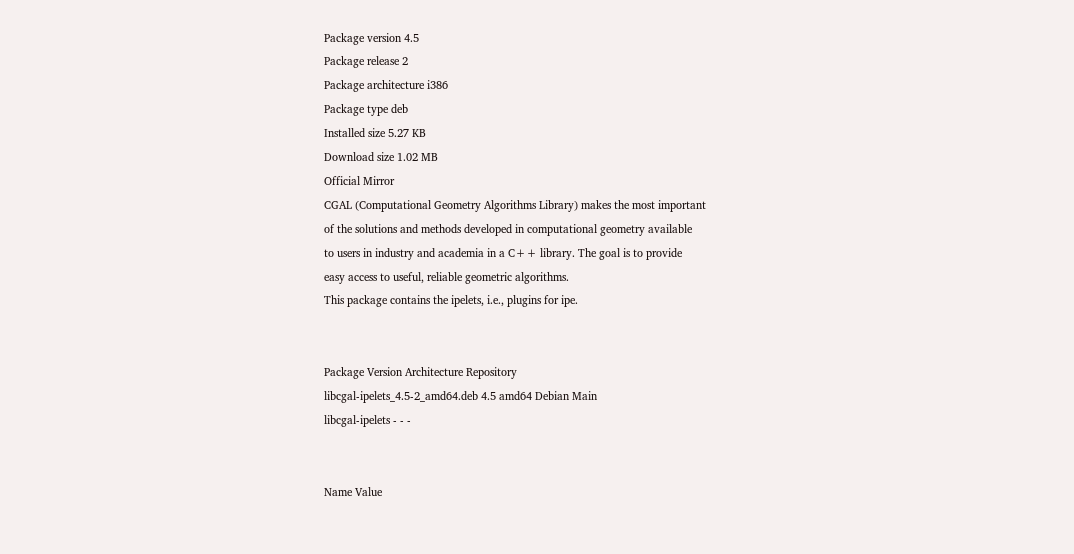Package version 4.5
Package release 2
Package architecture i386
Package type deb
Installed size 5.27 KB
Download size 1.02 MB
Official Mirror
CGAL (Computational Geometry Algorithms Library) makes the most important
of the solutions and methods developed in computational geometry available
to users in industry and academia in a C++ library. The goal is to provide
easy access to useful, reliable geometric algorithms.
This package contains the ipelets, i.e., plugins for ipe.


Package Version Architecture Repository
libcgal-ipelets_4.5-2_amd64.deb 4.5 amd64 Debian Main
libcgal-ipelets - - -


Name Value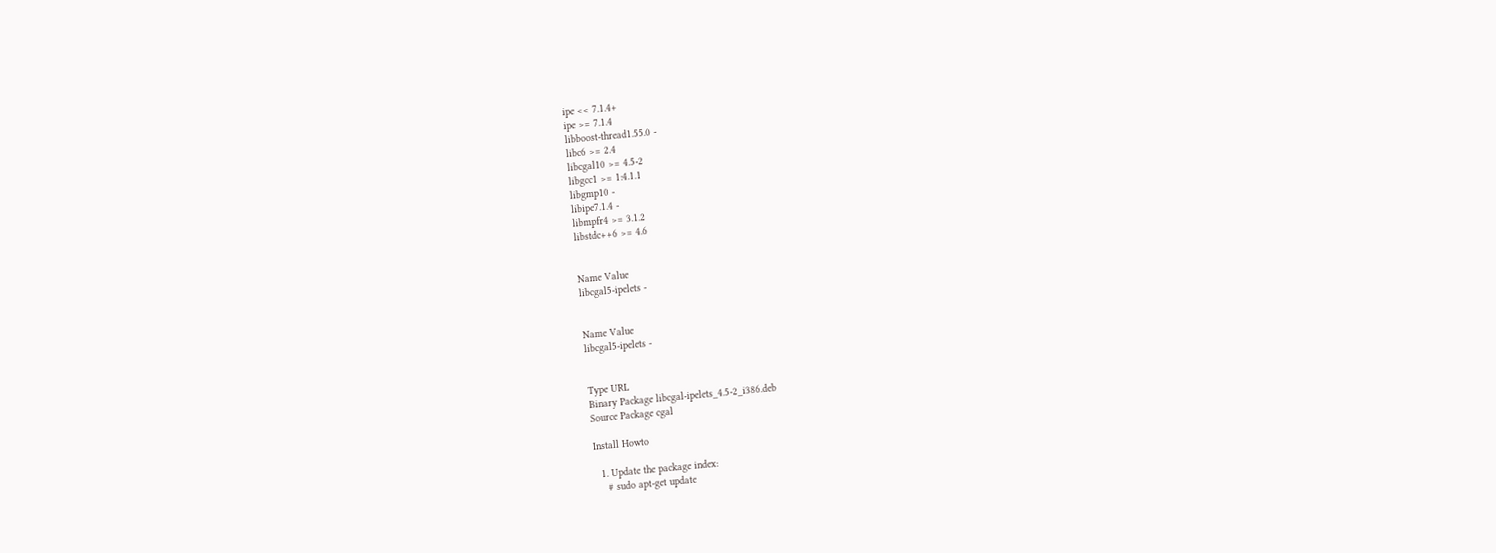ipe << 7.1.4+
ipe >= 7.1.4
libboost-thread1.55.0 -
libc6 >= 2.4
libcgal10 >= 4.5-2
libgcc1 >= 1:4.1.1
libgmp10 -
libipe7.1.4 -
libmpfr4 >= 3.1.2
libstdc++6 >= 4.6


Name Value
libcgal5-ipelets -


Name Value
libcgal5-ipelets -


Type URL
Binary Package libcgal-ipelets_4.5-2_i386.deb
Source Package cgal

Install Howto

  1. Update the package index:
    # sudo apt-get update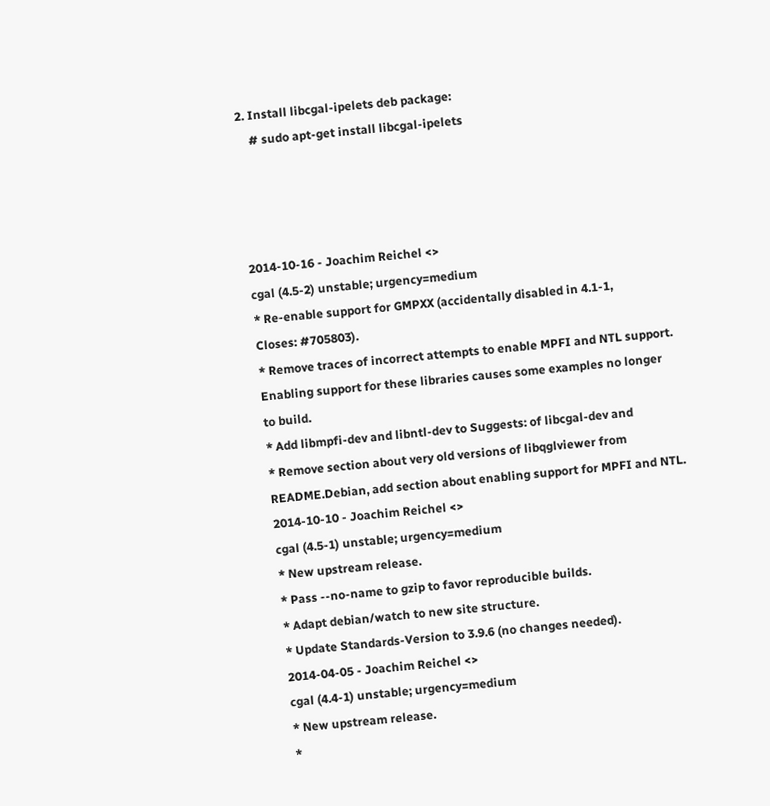2. Install libcgal-ipelets deb package:
    # sudo apt-get install libcgal-ipelets




2014-10-16 - Joachim Reichel <>
cgal (4.5-2) unstable; urgency=medium
* Re-enable support for GMPXX (accidentally disabled in 4.1-1,
Closes: #705803).
* Remove traces of incorrect attempts to enable MPFI and NTL support.
Enabling support for these libraries causes some examples no longer
to build.
* Add libmpfi-dev and libntl-dev to Suggests: of libcgal-dev and
* Remove section about very old versions of libqglviewer from
README.Debian, add section about enabling support for MPFI and NTL.
2014-10-10 - Joachim Reichel <>
cgal (4.5-1) unstable; urgency=medium
* New upstream release.
* Pass --no-name to gzip to favor reproducible builds.
* Adapt debian/watch to new site structure.
* Update Standards-Version to 3.9.6 (no changes needed).
2014-04-05 - Joachim Reichel <>
cgal (4.4-1) unstable; urgency=medium
* New upstream release.
*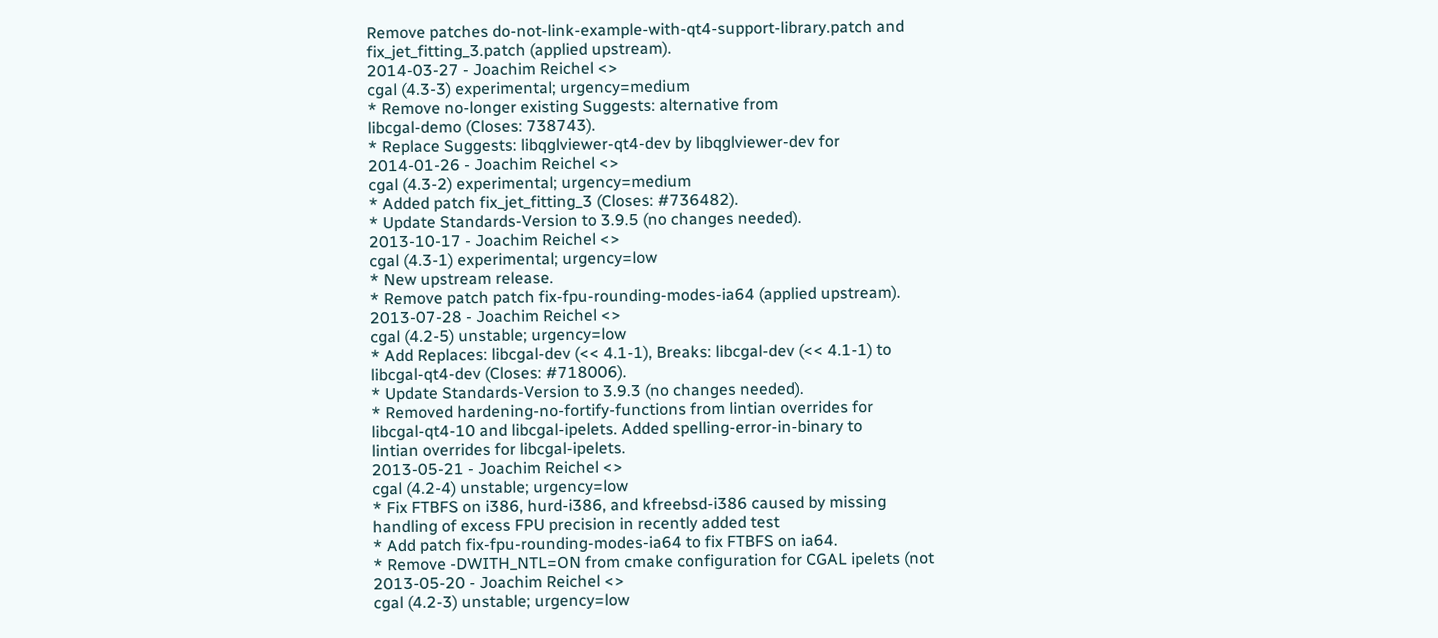Remove patches do-not-link-example-with-qt4-support-library.patch and
fix_jet_fitting_3.patch (applied upstream).
2014-03-27 - Joachim Reichel <>
cgal (4.3-3) experimental; urgency=medium
* Remove no-longer existing Suggests: alternative from
libcgal-demo (Closes: 738743).
* Replace Suggests: libqglviewer-qt4-dev by libqglviewer-dev for
2014-01-26 - Joachim Reichel <>
cgal (4.3-2) experimental; urgency=medium
* Added patch fix_jet_fitting_3 (Closes: #736482).
* Update Standards-Version to 3.9.5 (no changes needed).
2013-10-17 - Joachim Reichel <>
cgal (4.3-1) experimental; urgency=low
* New upstream release.
* Remove patch patch fix-fpu-rounding-modes-ia64 (applied upstream).
2013-07-28 - Joachim Reichel <>
cgal (4.2-5) unstable; urgency=low
* Add Replaces: libcgal-dev (<< 4.1-1), Breaks: libcgal-dev (<< 4.1-1) to
libcgal-qt4-dev (Closes: #718006).
* Update Standards-Version to 3.9.3 (no changes needed).
* Removed hardening-no-fortify-functions from lintian overrides for
libcgal-qt4-10 and libcgal-ipelets. Added spelling-error-in-binary to
lintian overrides for libcgal-ipelets.
2013-05-21 - Joachim Reichel <>
cgal (4.2-4) unstable; urgency=low
* Fix FTBFS on i386, hurd-i386, and kfreebsd-i386 caused by missing
handling of excess FPU precision in recently added test
* Add patch fix-fpu-rounding-modes-ia64 to fix FTBFS on ia64.
* Remove -DWITH_NTL=ON from cmake configuration for CGAL ipelets (not
2013-05-20 - Joachim Reichel <>
cgal (4.2-3) unstable; urgency=low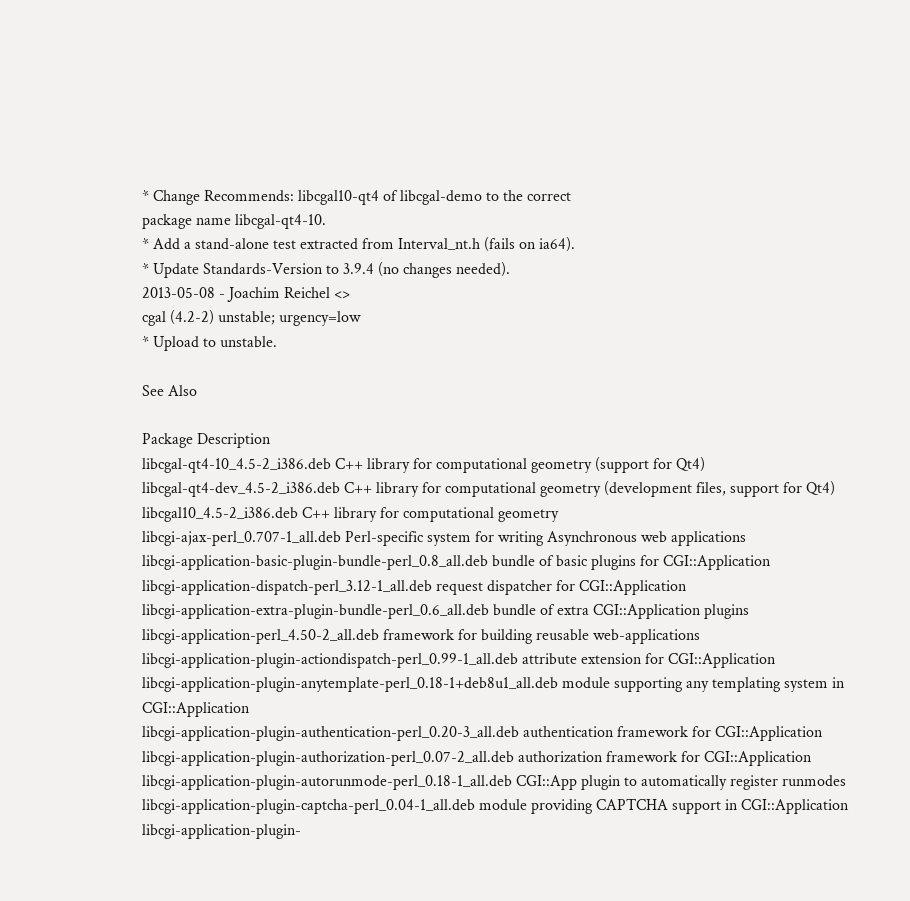* Change Recommends: libcgal10-qt4 of libcgal-demo to the correct
package name libcgal-qt4-10.
* Add a stand-alone test extracted from Interval_nt.h (fails on ia64).
* Update Standards-Version to 3.9.4 (no changes needed).
2013-05-08 - Joachim Reichel <>
cgal (4.2-2) unstable; urgency=low
* Upload to unstable.

See Also

Package Description
libcgal-qt4-10_4.5-2_i386.deb C++ library for computational geometry (support for Qt4)
libcgal-qt4-dev_4.5-2_i386.deb C++ library for computational geometry (development files, support for Qt4)
libcgal10_4.5-2_i386.deb C++ library for computational geometry
libcgi-ajax-perl_0.707-1_all.deb Perl-specific system for writing Asynchronous web applications
libcgi-application-basic-plugin-bundle-perl_0.8_all.deb bundle of basic plugins for CGI::Application
libcgi-application-dispatch-perl_3.12-1_all.deb request dispatcher for CGI::Application
libcgi-application-extra-plugin-bundle-perl_0.6_all.deb bundle of extra CGI::Application plugins
libcgi-application-perl_4.50-2_all.deb framework for building reusable web-applications
libcgi-application-plugin-actiondispatch-perl_0.99-1_all.deb attribute extension for CGI::Application
libcgi-application-plugin-anytemplate-perl_0.18-1+deb8u1_all.deb module supporting any templating system in CGI::Application
libcgi-application-plugin-authentication-perl_0.20-3_all.deb authentication framework for CGI::Application
libcgi-application-plugin-authorization-perl_0.07-2_all.deb authorization framework for CGI::Application
libcgi-application-plugin-autorunmode-perl_0.18-1_all.deb CGI::App plugin to automatically register runmodes
libcgi-application-plugin-captcha-perl_0.04-1_all.deb module providing CAPTCHA support in CGI::Application
libcgi-application-plugin-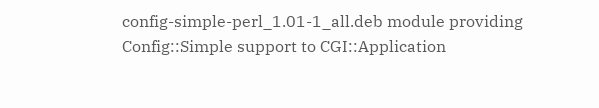config-simple-perl_1.01-1_all.deb module providing Config::Simple support to CGI::Application